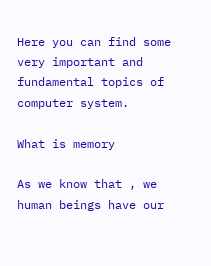Here you can find some very important and fundamental topics of computer system.

What is memory

As we know that , we human beings have our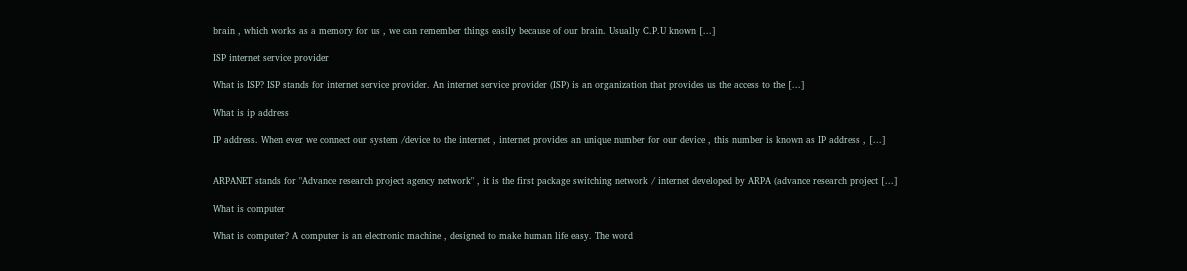brain , which works as a memory for us , we can remember things easily because of our brain. Usually C.P.U known [...]

ISP internet service provider

What is ISP? ISP stands for internet service provider. An internet service provider (ISP) is an organization that provides us the access to the [...]

What is ip address

IP address. When ever we connect our system /device to the internet , internet provides an unique number for our device , this number is known as IP address , [...]


ARPANET stands for "Advance research project agency network" , it is the first package switching network / internet developed by ARPA (advance research project [...]

What is computer

What is computer? A computer is an electronic machine , designed to make human life easy. The word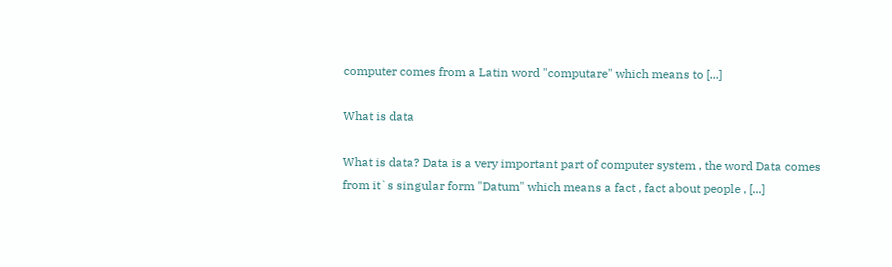computer comes from a Latin word "computare" which means to [...]

What is data

What is data? Data is a very important part of computer system , the word Data comes from it`s singular form "Datum" which means a fact , fact about people , [...]